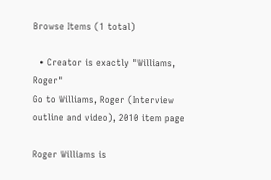Browse Items (1 total)

  • Creator is exactly "Williams, Roger"
Go to Williams, Roger (Interview outline and video), 2010 item page

Roger Williams is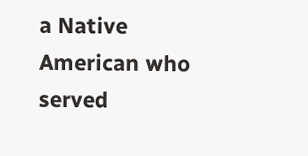a Native American who served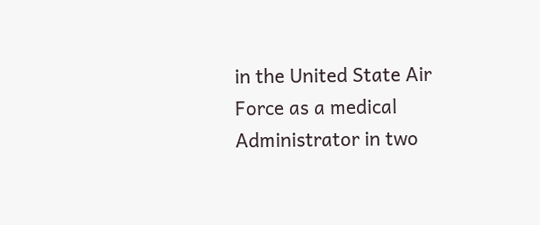in the United State Air Force as a medical Administrator in two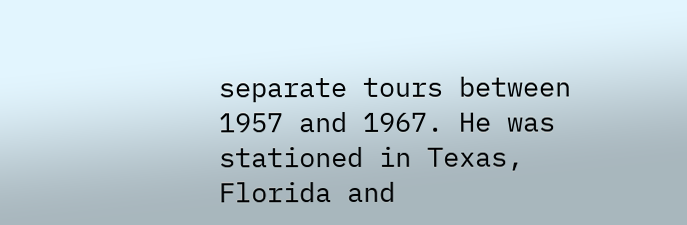separate tours between 1957 and 1967. He was stationed in Texas, Florida and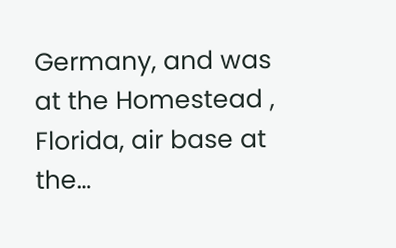Germany, and was at the Homestead , Florida, air base at the…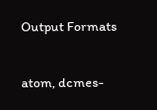Output Formats

atom, dcmes-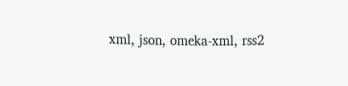xml, json, omeka-xml, rss2